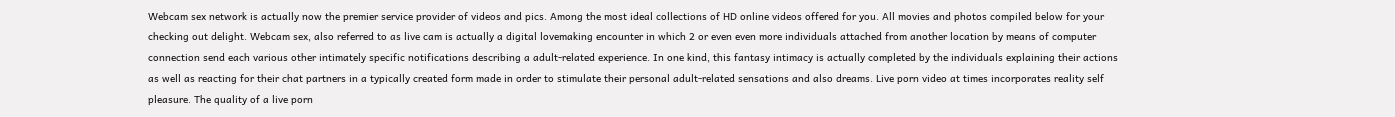Webcam sex network is actually now the premier service provider of videos and pics. Among the most ideal collections of HD online videos offered for you. All movies and photos compiled below for your checking out delight. Webcam sex, also referred to as live cam is actually a digital lovemaking encounter in which 2 or even even more individuals attached from another location by means of computer connection send each various other intimately specific notifications describing a adult-related experience. In one kind, this fantasy intimacy is actually completed by the individuals explaining their actions as well as reacting for their chat partners in a typically created form made in order to stimulate their personal adult-related sensations and also dreams. Live porn video at times incorporates reality self pleasure. The quality of a live porn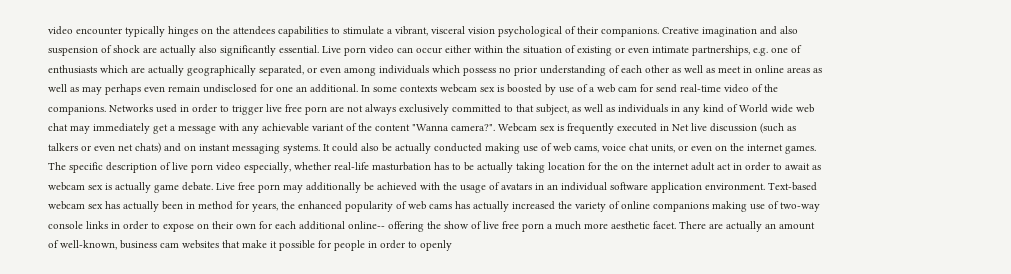video encounter typically hinges on the attendees capabilities to stimulate a vibrant, visceral vision psychological of their companions. Creative imagination and also suspension of shock are actually also significantly essential. Live porn video can occur either within the situation of existing or even intimate partnerships, e.g. one of enthusiasts which are actually geographically separated, or even among individuals which possess no prior understanding of each other as well as meet in online areas as well as may perhaps even remain undisclosed for one an additional. In some contexts webcam sex is boosted by use of a web cam for send real-time video of the companions. Networks used in order to trigger live free porn are not always exclusively committed to that subject, as well as individuals in any kind of World wide web chat may immediately get a message with any achievable variant of the content "Wanna camera?". Webcam sex is frequently executed in Net live discussion (such as talkers or even net chats) and on instant messaging systems. It could also be actually conducted making use of web cams, voice chat units, or even on the internet games. The specific description of live porn video especially, whether real-life masturbation has to be actually taking location for the on the internet adult act in order to await as webcam sex is actually game debate. Live free porn may additionally be achieved with the usage of avatars in an individual software application environment. Text-based webcam sex has actually been in method for years, the enhanced popularity of web cams has actually increased the variety of online companions making use of two-way console links in order to expose on their own for each additional online-- offering the show of live free porn a much more aesthetic facet. There are actually an amount of well-known, business cam websites that make it possible for people in order to openly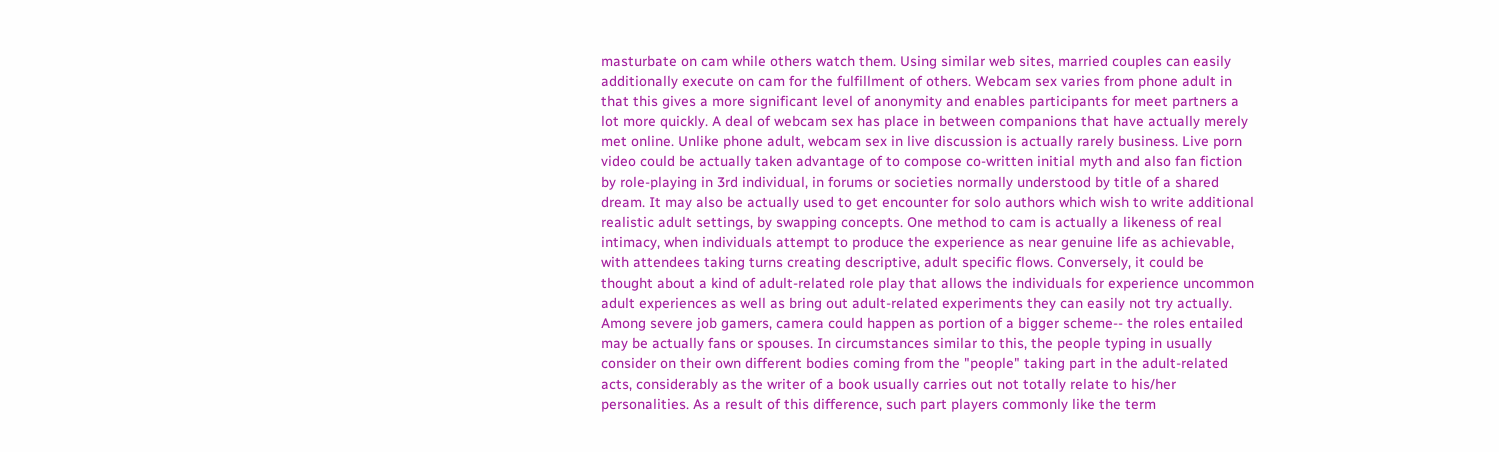masturbate on cam while others watch them. Using similar web sites, married couples can easily additionally execute on cam for the fulfillment of others. Webcam sex varies from phone adult in that this gives a more significant level of anonymity and enables participants for meet partners a lot more quickly. A deal of webcam sex has place in between companions that have actually merely met online. Unlike phone adult, webcam sex in live discussion is actually rarely business. Live porn video could be actually taken advantage of to compose co-written initial myth and also fan fiction by role-playing in 3rd individual, in forums or societies normally understood by title of a shared dream. It may also be actually used to get encounter for solo authors which wish to write additional realistic adult settings, by swapping concepts. One method to cam is actually a likeness of real intimacy, when individuals attempt to produce the experience as near genuine life as achievable, with attendees taking turns creating descriptive, adult specific flows. Conversely, it could be thought about a kind of adult-related role play that allows the individuals for experience uncommon adult experiences as well as bring out adult-related experiments they can easily not try actually. Among severe job gamers, camera could happen as portion of a bigger scheme-- the roles entailed may be actually fans or spouses. In circumstances similar to this, the people typing in usually consider on their own different bodies coming from the "people" taking part in the adult-related acts, considerably as the writer of a book usually carries out not totally relate to his/her personalities. As a result of this difference, such part players commonly like the term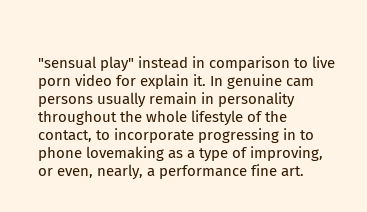"sensual play" instead in comparison to live porn video for explain it. In genuine cam persons usually remain in personality throughout the whole lifestyle of the contact, to incorporate progressing in to phone lovemaking as a type of improving, or even, nearly, a performance fine art.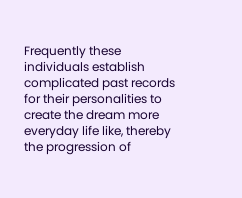Frequently these individuals establish complicated past records for their personalities to create the dream more everyday life like, thereby the progression of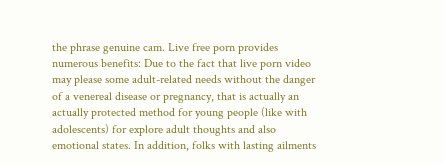the phrase genuine cam. Live free porn provides numerous benefits: Due to the fact that live porn video may please some adult-related needs without the danger of a venereal disease or pregnancy, that is actually an actually protected method for young people (like with adolescents) for explore adult thoughts and also emotional states. In addition, folks with lasting ailments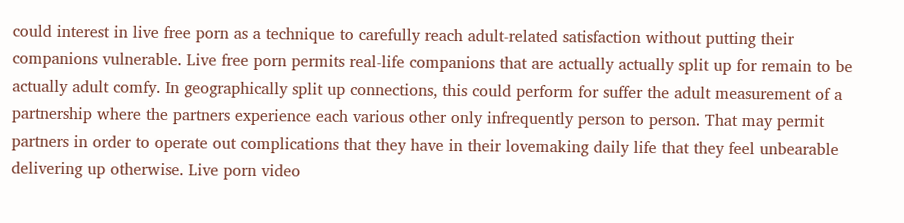could interest in live free porn as a technique to carefully reach adult-related satisfaction without putting their companions vulnerable. Live free porn permits real-life companions that are actually actually split up for remain to be actually adult comfy. In geographically split up connections, this could perform for suffer the adult measurement of a partnership where the partners experience each various other only infrequently person to person. That may permit partners in order to operate out complications that they have in their lovemaking daily life that they feel unbearable delivering up otherwise. Live porn video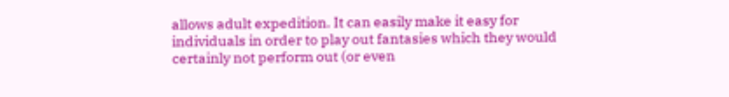allows adult expedition. It can easily make it easy for individuals in order to play out fantasies which they would certainly not perform out (or even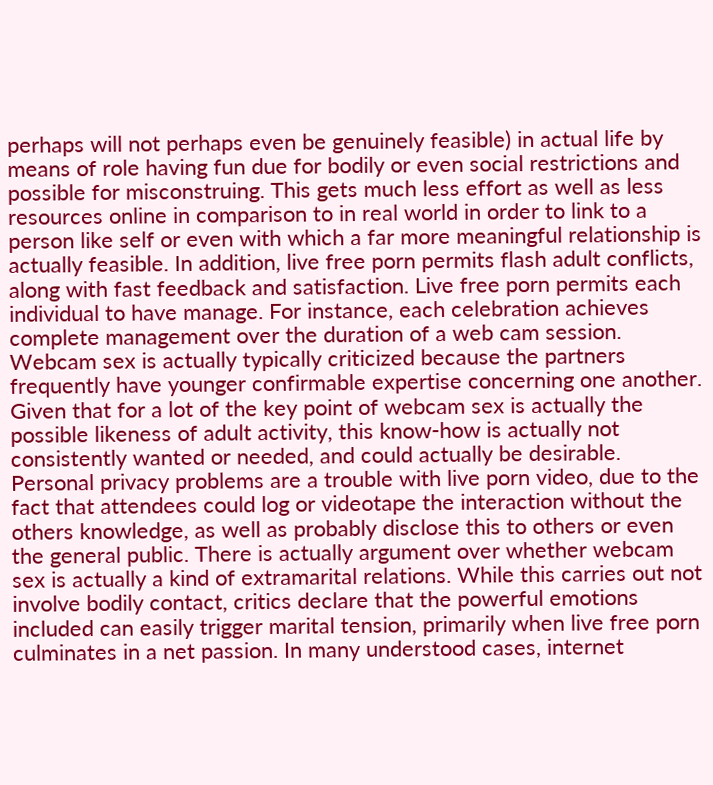perhaps will not perhaps even be genuinely feasible) in actual life by means of role having fun due for bodily or even social restrictions and possible for misconstruing. This gets much less effort as well as less resources online in comparison to in real world in order to link to a person like self or even with which a far more meaningful relationship is actually feasible. In addition, live free porn permits flash adult conflicts, along with fast feedback and satisfaction. Live free porn permits each individual to have manage. For instance, each celebration achieves complete management over the duration of a web cam session. Webcam sex is actually typically criticized because the partners frequently have younger confirmable expertise concerning one another. Given that for a lot of the key point of webcam sex is actually the possible likeness of adult activity, this know-how is actually not consistently wanted or needed, and could actually be desirable. Personal privacy problems are a trouble with live porn video, due to the fact that attendees could log or videotape the interaction without the others knowledge, as well as probably disclose this to others or even the general public. There is actually argument over whether webcam sex is actually a kind of extramarital relations. While this carries out not involve bodily contact, critics declare that the powerful emotions included can easily trigger marital tension, primarily when live free porn culminates in a net passion. In many understood cases, internet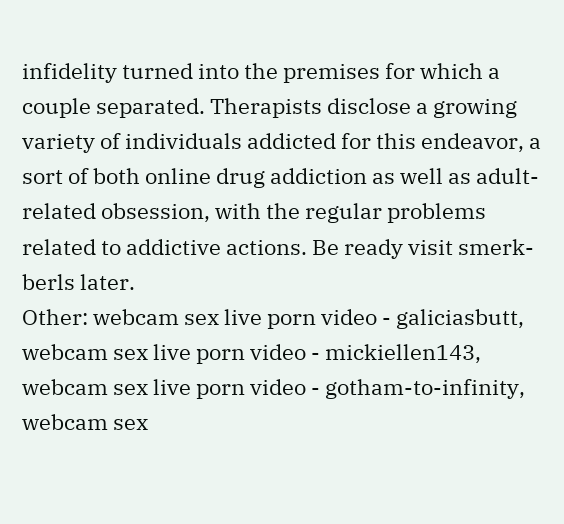infidelity turned into the premises for which a couple separated. Therapists disclose a growing variety of individuals addicted for this endeavor, a sort of both online drug addiction as well as adult-related obsession, with the regular problems related to addictive actions. Be ready visit smerk-berls later.
Other: webcam sex live porn video - galiciasbutt, webcam sex live porn video - mickiellen143, webcam sex live porn video - gotham-to-infinity, webcam sex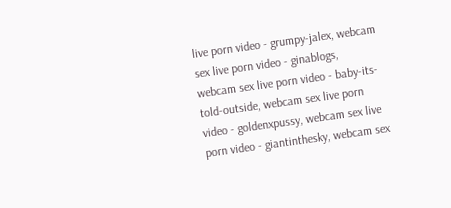live porn video - grumpy-jalex, webcam sex live porn video - ginablogs, webcam sex live porn video - baby-its-told-outside, webcam sex live porn video - goldenxpussy, webcam sex live porn video - giantinthesky, webcam sex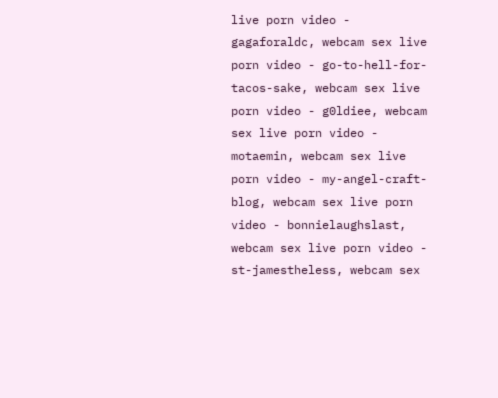live porn video - gagaforaldc, webcam sex live porn video - go-to-hell-for-tacos-sake, webcam sex live porn video - g0ldiee, webcam sex live porn video - motaemin, webcam sex live porn video - my-angel-craft-blog, webcam sex live porn video - bonnielaughslast, webcam sex live porn video - st-jamestheless, webcam sex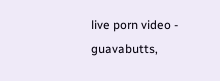live porn video - guavabutts,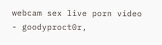webcam sex live porn video - goodyproct0r,